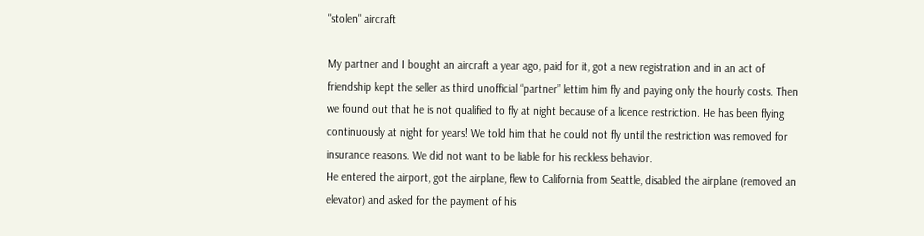"stolen" aircraft

My partner and I bought an aircraft a year ago, paid for it, got a new registration and in an act of friendship kept the seller as third unofficial “partner” lettim him fly and paying only the hourly costs. Then we found out that he is not qualified to fly at night because of a licence restriction. He has been flying continuously at night for years! We told him that he could not fly until the restriction was removed for insurance reasons. We did not want to be liable for his reckless behavior.
He entered the airport, got the airplane, flew to California from Seattle, disabled the airplane (removed an elevator) and asked for the payment of his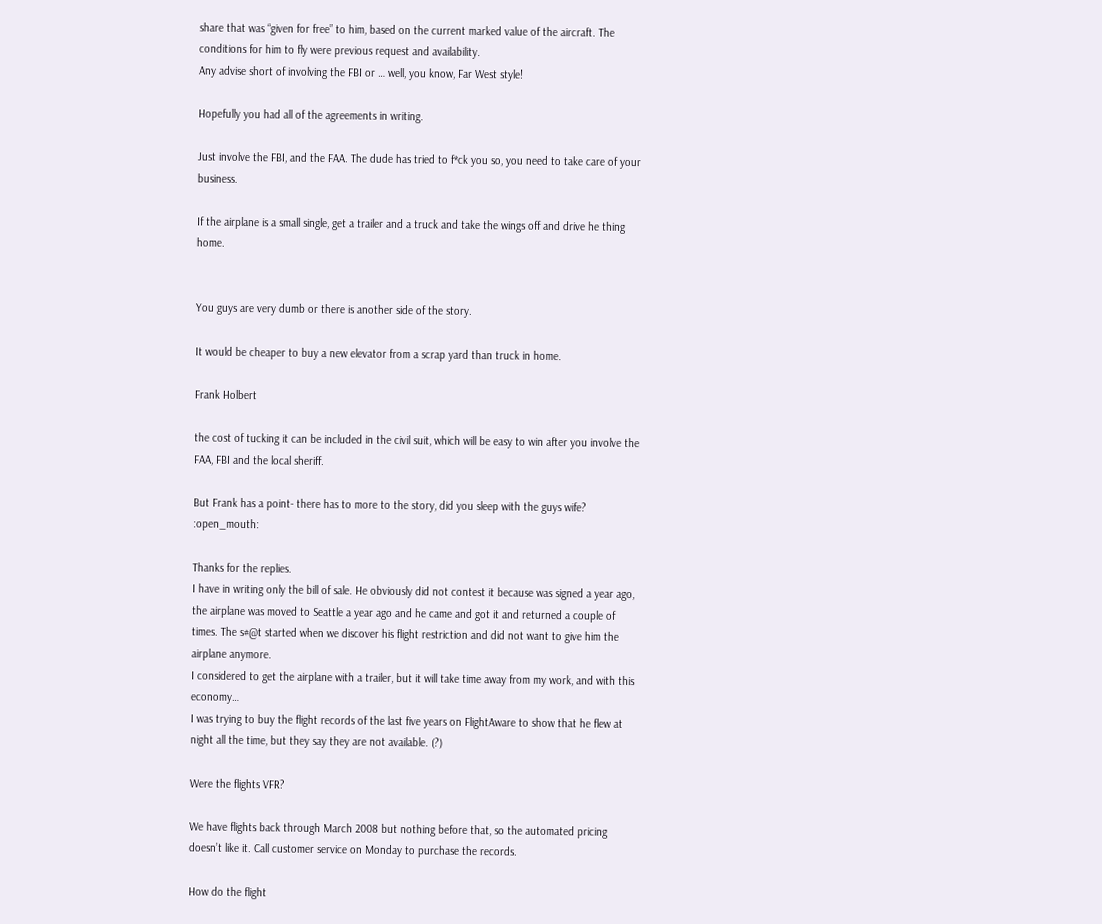share that was “given for free” to him, based on the current marked value of the aircraft. The conditions for him to fly were previous request and availability.
Any advise short of involving the FBI or … well, you know, Far West style!

Hopefully you had all of the agreements in writing.

Just involve the FBI, and the FAA. The dude has tried to f*ck you so, you need to take care of your business.

If the airplane is a small single, get a trailer and a truck and take the wings off and drive he thing home.


You guys are very dumb or there is another side of the story.

It would be cheaper to buy a new elevator from a scrap yard than truck in home.

Frank Holbert

the cost of tucking it can be included in the civil suit, which will be easy to win after you involve the FAA, FBI and the local sheriff.

But Frank has a point- there has to more to the story, did you sleep with the guys wife? :open_mouth:

Thanks for the replies.
I have in writing only the bill of sale. He obviously did not contest it because was signed a year ago, the airplane was moved to Seattle a year ago and he came and got it and returned a couple of times. The s#@t started when we discover his flight restriction and did not want to give him the airplane anymore.
I considered to get the airplane with a trailer, but it will take time away from my work, and with this economy…
I was trying to buy the flight records of the last five years on FlightAware to show that he flew at night all the time, but they say they are not available. (?)

Were the flights VFR?

We have flights back through March 2008 but nothing before that, so the automated pricing doesn’t like it. Call customer service on Monday to purchase the records.

How do the flight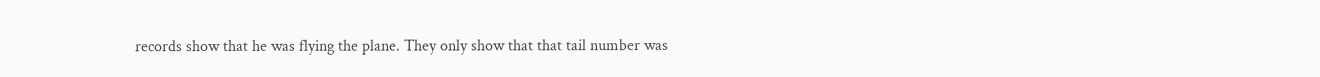records show that he was flying the plane. They only show that that tail number was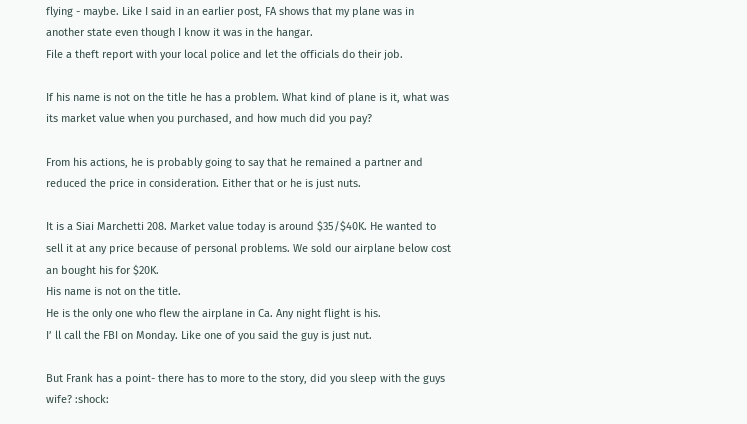flying - maybe. Like I said in an earlier post, FA shows that my plane was in another state even though I know it was in the hangar.
File a theft report with your local police and let the officials do their job.

If his name is not on the title he has a problem. What kind of plane is it, what was its market value when you purchased, and how much did you pay?

From his actions, he is probably going to say that he remained a partner and reduced the price in consideration. Either that or he is just nuts.

It is a Siai Marchetti 208. Market value today is around $35/$40K. He wanted to sell it at any price because of personal problems. We sold our airplane below cost an bought his for $20K.
His name is not on the title.
He is the only one who flew the airplane in Ca. Any night flight is his.
I’ ll call the FBI on Monday. Like one of you said the guy is just nut.

But Frank has a point- there has to more to the story, did you sleep with the guys wife? :shock: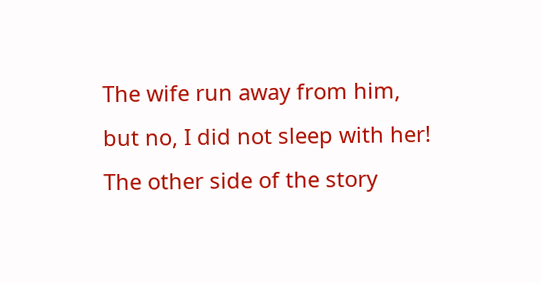The wife run away from him, but no, I did not sleep with her!
The other side of the story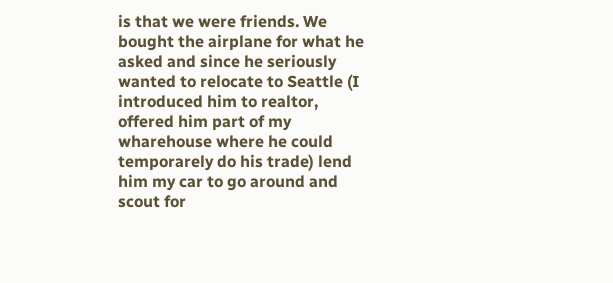is that we were friends. We bought the airplane for what he asked and since he seriously wanted to relocate to Seattle (I introduced him to realtor, offered him part of my wharehouse where he could temporarely do his trade) lend him my car to go around and scout for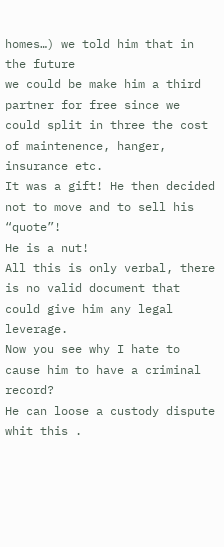homes…) we told him that in the future
we could be make him a third partner for free since we could split in three the cost of maintenence, hanger, insurance etc.
It was a gift! He then decided not to move and to sell his “quote”!
He is a nut!
All this is only verbal, there is no valid document that could give him any legal leverage.
Now you see why I hate to cause him to have a criminal record?
He can loose a custody dispute whit this .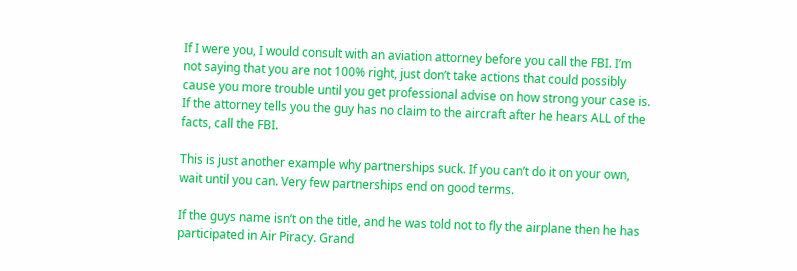If I were you, I would consult with an aviation attorney before you call the FBI. I’m not saying that you are not 100% right, just don’t take actions that could possibly cause you more trouble until you get professional advise on how strong your case is. If the attorney tells you the guy has no claim to the aircraft after he hears ALL of the facts, call the FBI.

This is just another example why partnerships suck. If you can’t do it on your own, wait until you can. Very few partnerships end on good terms.

If the guys name isn’t on the title, and he was told not to fly the airplane then he has participated in Air Piracy. Grand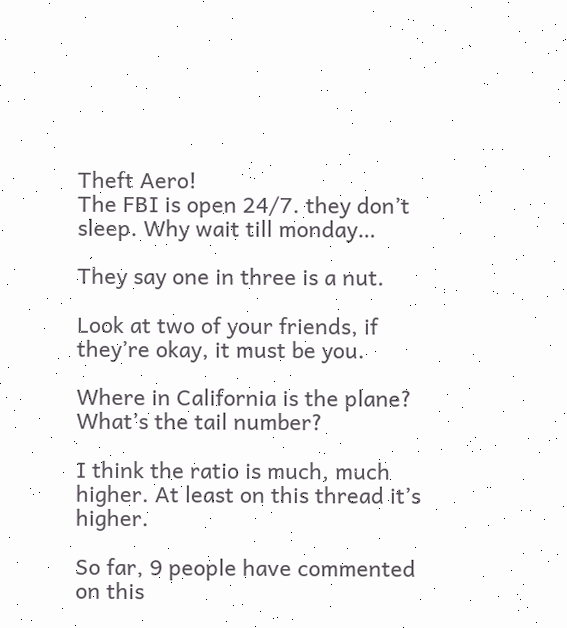Theft Aero!
The FBI is open 24/7. they don’t sleep. Why wait till monday…

They say one in three is a nut.

Look at two of your friends, if they’re okay, it must be you.

Where in California is the plane? What’s the tail number?

I think the ratio is much, much higher. At least on this thread it’s higher.

So far, 9 people have commented on this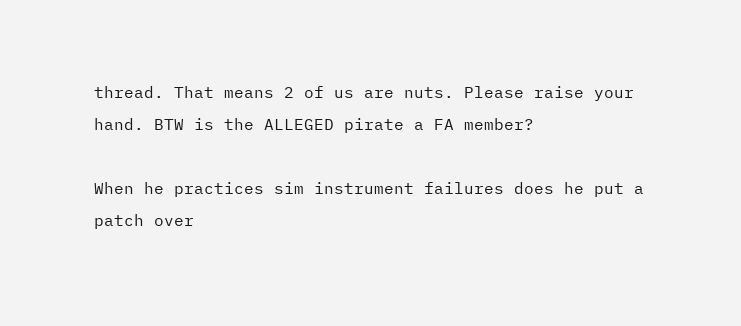thread. That means 2 of us are nuts. Please raise your hand. BTW is the ALLEGED pirate a FA member?

When he practices sim instrument failures does he put a patch over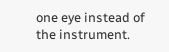one eye instead of the instrument.